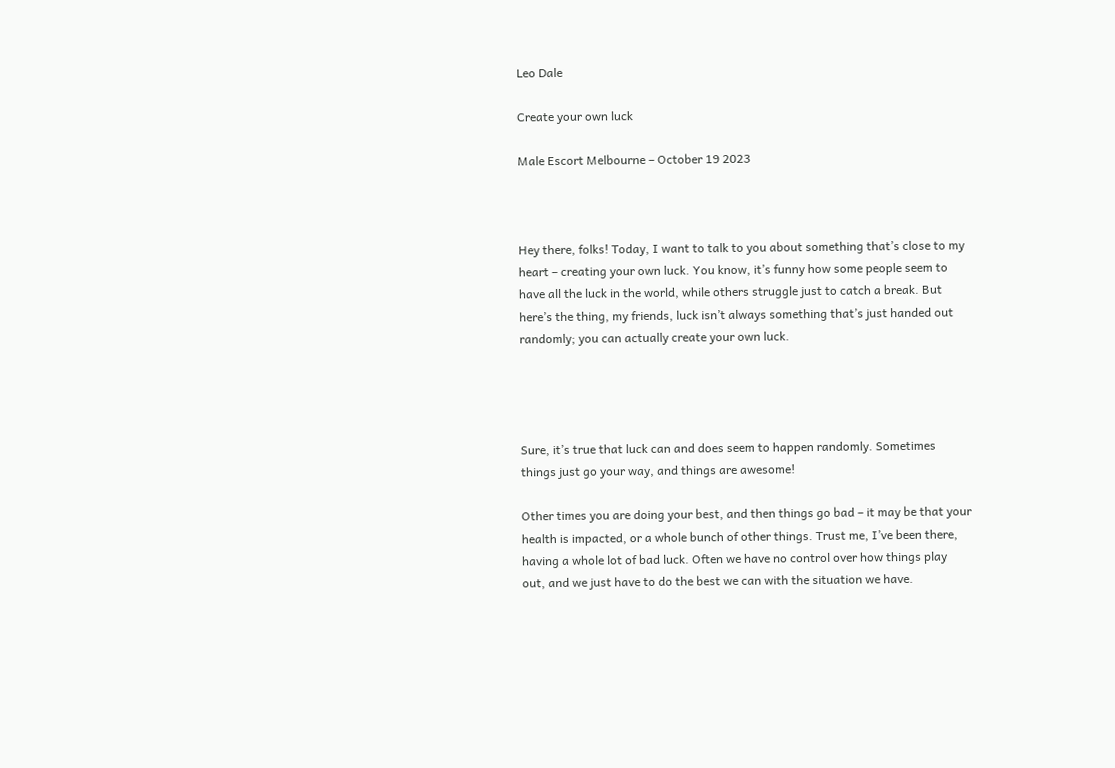Leo Dale

Create your own luck

Male Escort Melbourne – October 19 2023



Hey there, folks! Today, I want to talk to you about something that’s close to my heart – creating your own luck. You know, it’s funny how some people seem to have all the luck in the world, while others struggle just to catch a break. But here’s the thing, my friends, luck isn’t always something that’s just handed out randomly; you can actually create your own luck.




Sure, it’s true that luck can and does seem to happen randomly. Sometimes things just go your way, and things are awesome!

Other times you are doing your best, and then things go bad – it may be that your health is impacted, or a whole bunch of other things. Trust me, I’ve been there, having a whole lot of bad luck. Often we have no control over how things play out, and we just have to do the best we can with the situation we have.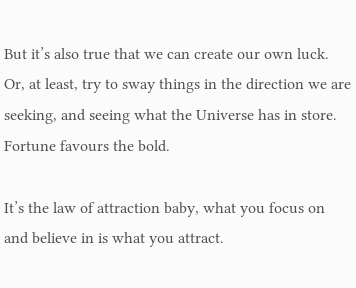But it’s also true that we can create our own luck. Or, at least, try to sway things in the direction we are seeking, and seeing what the Universe has in store. Fortune favours the bold.

It’s the law of attraction baby, what you focus on and believe in is what you attract.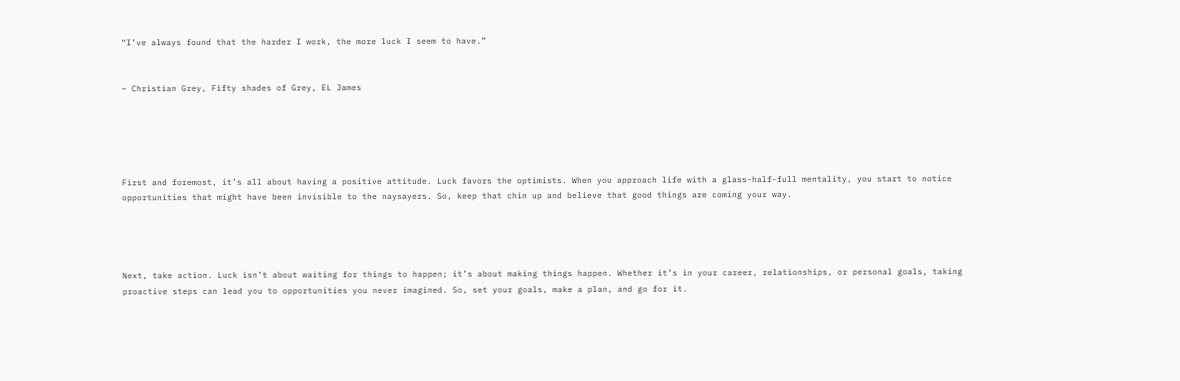“I’ve always found that the harder I work, the more luck I seem to have.”


– Christian Grey, Fifty shades of Grey, EL James





First and foremost, it’s all about having a positive attitude. Luck favors the optimists. When you approach life with a glass-half-full mentality, you start to notice opportunities that might have been invisible to the naysayers. So, keep that chin up and believe that good things are coming your way.




Next, take action. Luck isn’t about waiting for things to happen; it’s about making things happen. Whether it’s in your career, relationships, or personal goals, taking proactive steps can lead you to opportunities you never imagined. So, set your goals, make a plan, and go for it.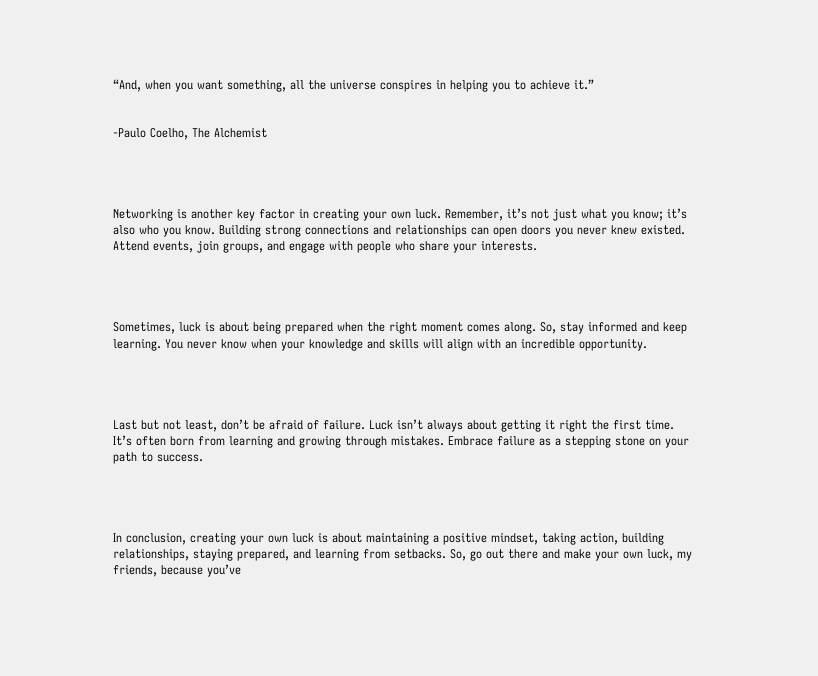“And, when you want something, all the universe conspires in helping you to achieve it.”


-Paulo Coelho, The Alchemist




Networking is another key factor in creating your own luck. Remember, it’s not just what you know; it’s also who you know. Building strong connections and relationships can open doors you never knew existed. Attend events, join groups, and engage with people who share your interests.




Sometimes, luck is about being prepared when the right moment comes along. So, stay informed and keep learning. You never know when your knowledge and skills will align with an incredible opportunity.




Last but not least, don’t be afraid of failure. Luck isn’t always about getting it right the first time. It’s often born from learning and growing through mistakes. Embrace failure as a stepping stone on your path to success.




In conclusion, creating your own luck is about maintaining a positive mindset, taking action, building relationships, staying prepared, and learning from setbacks. So, go out there and make your own luck, my friends, because you’ve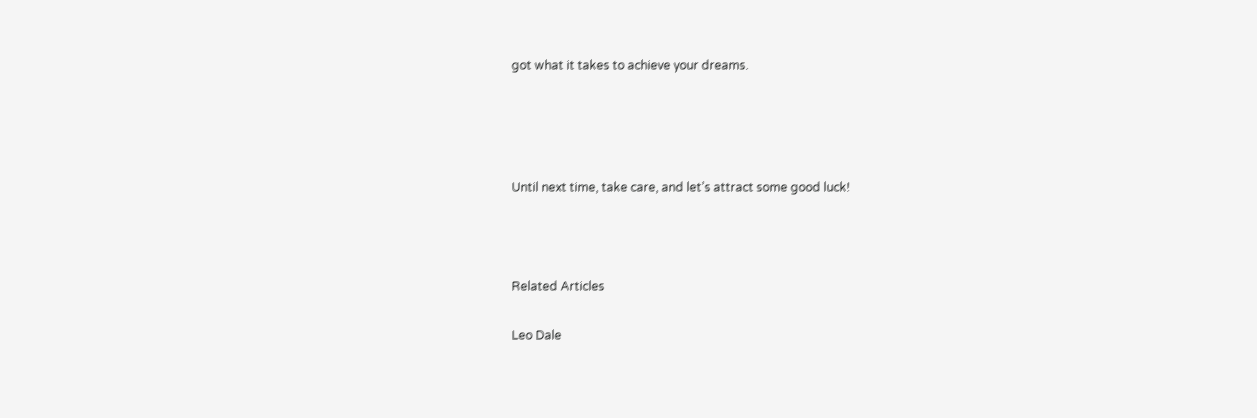got what it takes to achieve your dreams.




Until next time, take care, and let’s attract some good luck!



Related Articles

Leo Dale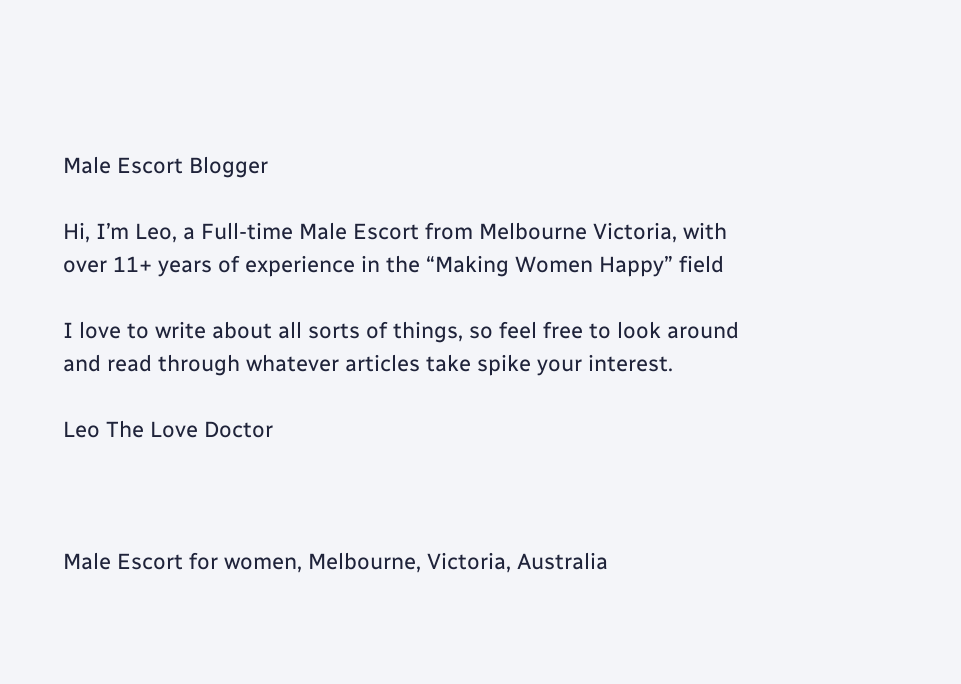Male Escort Blogger

Hi, I’m Leo, a Full-time Male Escort from Melbourne Victoria, with over 11+ years of experience in the “Making Women Happy” field

I love to write about all sorts of things, so feel free to look around and read through whatever articles take spike your interest.

Leo The Love Doctor



Male Escort for women, Melbourne, Victoria, Australia